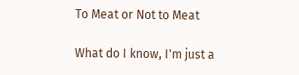To Meat or Not to Meat

What do I know, I'm just a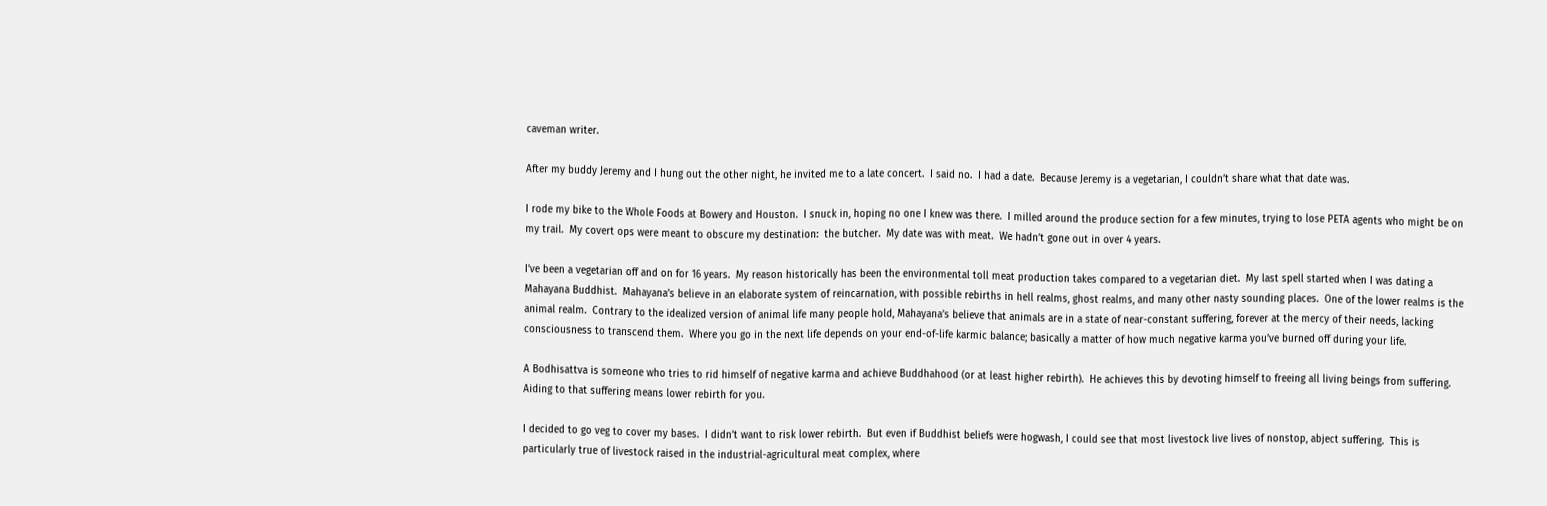caveman writer.

After my buddy Jeremy and I hung out the other night, he invited me to a late concert.  I said no.  I had a date.  Because Jeremy is a vegetarian, I couldn’t share what that date was.

I rode my bike to the Whole Foods at Bowery and Houston.  I snuck in, hoping no one I knew was there.  I milled around the produce section for a few minutes, trying to lose PETA agents who might be on my trail.  My covert ops were meant to obscure my destination:  the butcher.  My date was with meat.  We hadn’t gone out in over 4 years.

I’ve been a vegetarian off and on for 16 years.  My reason historically has been the environmental toll meat production takes compared to a vegetarian diet.  My last spell started when I was dating a Mahayana Buddhist.  Mahayana’s believe in an elaborate system of reincarnation, with possible rebirths in hell realms, ghost realms, and many other nasty sounding places.  One of the lower realms is the animal realm.  Contrary to the idealized version of animal life many people hold, Mahayana’s believe that animals are in a state of near-constant suffering, forever at the mercy of their needs, lacking consciousness to transcend them.  Where you go in the next life depends on your end-of-life karmic balance; basically a matter of how much negative karma you’ve burned off during your life.

A Bodhisattva is someone who tries to rid himself of negative karma and achieve Buddhahood (or at least higher rebirth).  He achieves this by devoting himself to freeing all living beings from suffering.  Aiding to that suffering means lower rebirth for you.

I decided to go veg to cover my bases.  I didn’t want to risk lower rebirth.  But even if Buddhist beliefs were hogwash, I could see that most livestock live lives of nonstop, abject suffering.  This is particularly true of livestock raised in the industrial-agricultural meat complex, where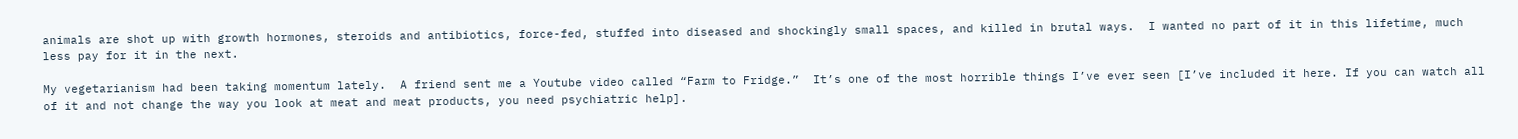animals are shot up with growth hormones, steroids and antibiotics, force-fed, stuffed into diseased and shockingly small spaces, and killed in brutal ways.  I wanted no part of it in this lifetime, much less pay for it in the next.

My vegetarianism had been taking momentum lately.  A friend sent me a Youtube video called “Farm to Fridge.”  It’s one of the most horrible things I’ve ever seen [I’ve included it here. If you can watch all of it and not change the way you look at meat and meat products, you need psychiatric help].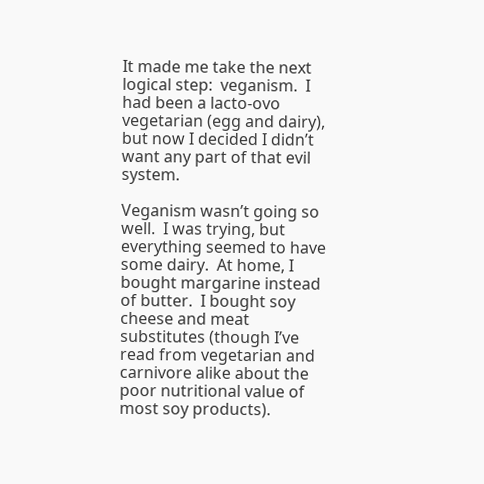It made me take the next logical step:  veganism.  I had been a lacto-ovo vegetarian (egg and dairy), but now I decided I didn’t want any part of that evil system.

Veganism wasn’t going so well.  I was trying, but everything seemed to have some dairy.  At home, I bought margarine instead of butter.  I bought soy cheese and meat substitutes (though I’ve read from vegetarian and carnivore alike about the poor nutritional value of most soy products).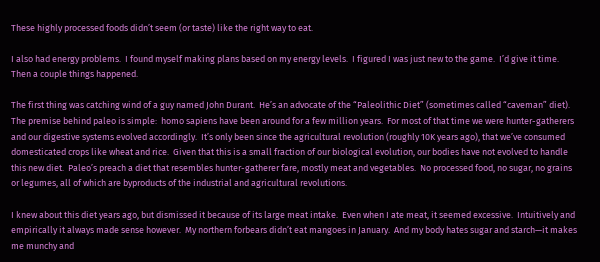These highly processed foods didn’t seem (or taste) like the right way to eat.

I also had energy problems.  I found myself making plans based on my energy levels.  I figured I was just new to the game.  I’d give it time.  Then a couple things happened.

The first thing was catching wind of a guy named John Durant.  He’s an advocate of the “Paleolithic Diet” (sometimes called “caveman” diet).  The premise behind paleo is simple:  homo sapiens have been around for a few million years.  For most of that time we were hunter-gatherers and our digestive systems evolved accordingly.  It’s only been since the agricultural revolution (roughly 10K years ago), that we’ve consumed domesticated crops like wheat and rice.  Given that this is a small fraction of our biological evolution, our bodies have not evolved to handle this new diet.  Paleo’s preach a diet that resembles hunter-gatherer fare, mostly meat and vegetables.  No processed food, no sugar, no grains or legumes, all of which are byproducts of the industrial and agricultural revolutions.

I knew about this diet years ago, but dismissed it because of its large meat intake.  Even when I ate meat, it seemed excessive.  Intuitively and empirically it always made sense however.  My northern forbears didn’t eat mangoes in January.  And my body hates sugar and starch—it makes me munchy and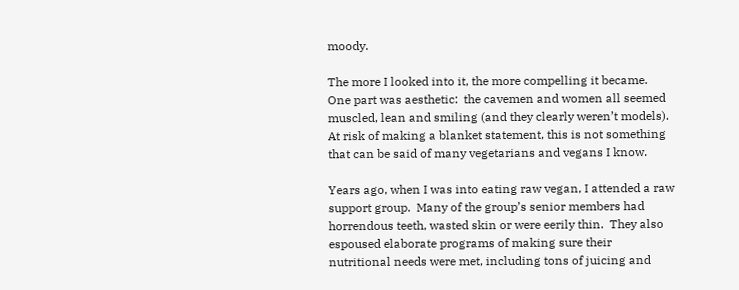moody.

The more I looked into it, the more compelling it became.  One part was aesthetic:  the cavemen and women all seemed muscled, lean and smiling (and they clearly weren’t models).  At risk of making a blanket statement, this is not something that can be said of many vegetarians and vegans I know.

Years ago, when I was into eating raw vegan, I attended a raw support group.  Many of the group’s senior members had horrendous teeth, wasted skin or were eerily thin.  They also espoused elaborate programs of making sure their nutritional needs were met, including tons of juicing and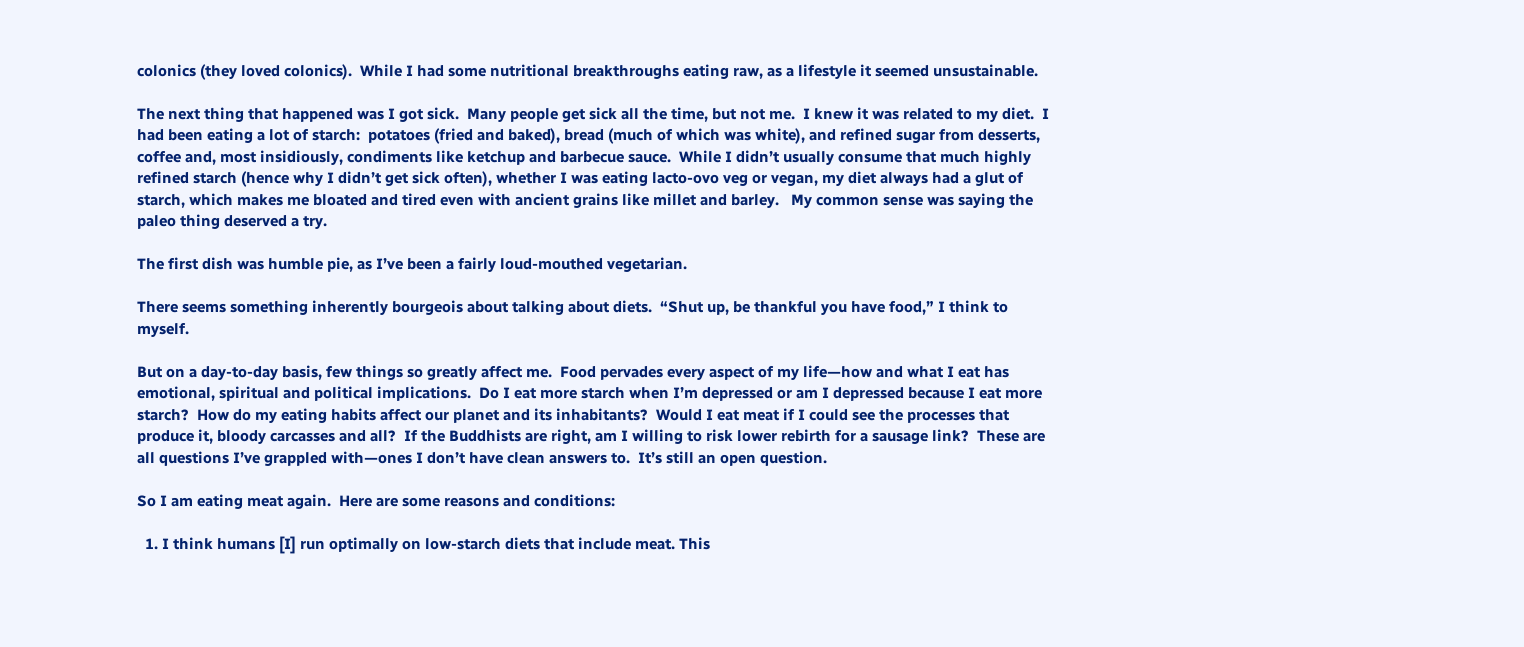colonics (they loved colonics).  While I had some nutritional breakthroughs eating raw, as a lifestyle it seemed unsustainable.

The next thing that happened was I got sick.  Many people get sick all the time, but not me.  I knew it was related to my diet.  I had been eating a lot of starch:  potatoes (fried and baked), bread (much of which was white), and refined sugar from desserts, coffee and, most insidiously, condiments like ketchup and barbecue sauce.  While I didn’t usually consume that much highly refined starch (hence why I didn’t get sick often), whether I was eating lacto-ovo veg or vegan, my diet always had a glut of starch, which makes me bloated and tired even with ancient grains like millet and barley.   My common sense was saying the paleo thing deserved a try.

The first dish was humble pie, as I’ve been a fairly loud-mouthed vegetarian.

There seems something inherently bourgeois about talking about diets.  “Shut up, be thankful you have food,” I think to myself.

But on a day-to-day basis, few things so greatly affect me.  Food pervades every aspect of my life—how and what I eat has emotional, spiritual and political implications.  Do I eat more starch when I’m depressed or am I depressed because I eat more starch?  How do my eating habits affect our planet and its inhabitants?  Would I eat meat if I could see the processes that produce it, bloody carcasses and all?  If the Buddhists are right, am I willing to risk lower rebirth for a sausage link?  These are all questions I’ve grappled with—ones I don’t have clean answers to.  It’s still an open question.

So I am eating meat again.  Here are some reasons and conditions:

  1. I think humans [I] run optimally on low-starch diets that include meat. This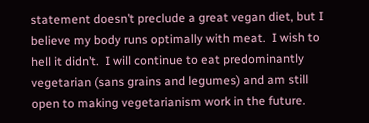statement doesn’t preclude a great vegan diet, but I believe my body runs optimally with meat.  I wish to hell it didn’t.  I will continue to eat predominantly vegetarian (sans grains and legumes) and am still open to making vegetarianism work in the future.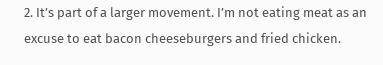2. It’s part of a larger movement. I’m not eating meat as an excuse to eat bacon cheeseburgers and fried chicken.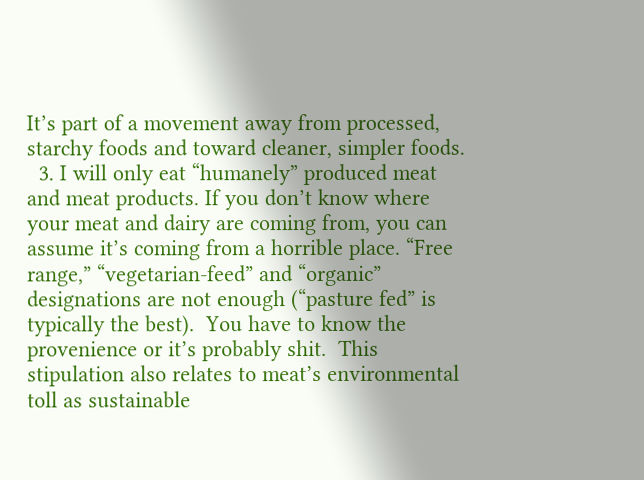It’s part of a movement away from processed, starchy foods and toward cleaner, simpler foods.
  3. I will only eat “humanely” produced meat and meat products. If you don’t know where your meat and dairy are coming from, you can assume it’s coming from a horrible place. “Free range,” “vegetarian-feed” and “organic” designations are not enough (“pasture fed” is typically the best).  You have to know the provenience or it’s probably shit.  This stipulation also relates to meat’s environmental toll as sustainable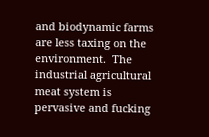and biodynamic farms are less taxing on the environment.  The industrial agricultural meat system is pervasive and fucking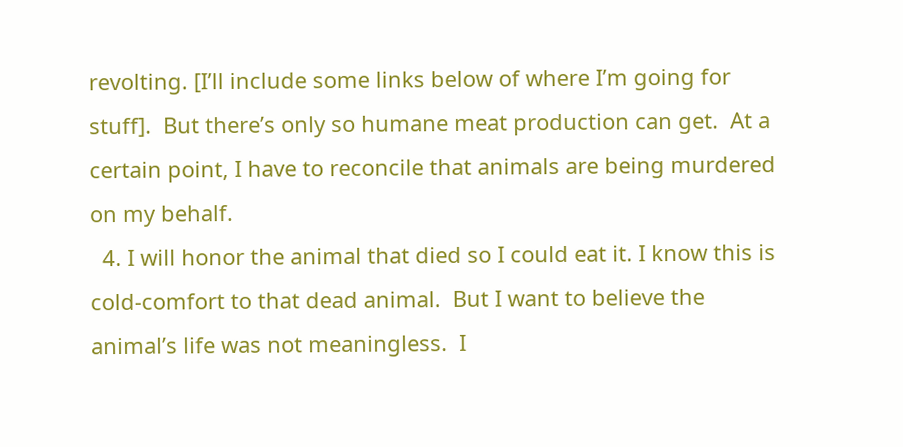revolting. [I’ll include some links below of where I’m going for stuff].  But there’s only so humane meat production can get.  At a certain point, I have to reconcile that animals are being murdered on my behalf.
  4. I will honor the animal that died so I could eat it. I know this is cold-comfort to that dead animal.  But I want to believe the animal’s life was not meaningless.  I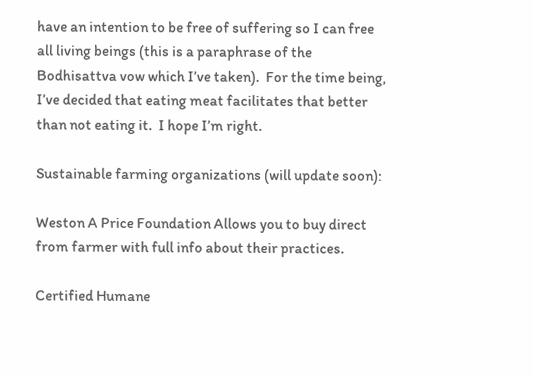have an intention to be free of suffering so I can free all living beings (this is a paraphrase of the Bodhisattva vow which I’ve taken).  For the time being, I’ve decided that eating meat facilitates that better than not eating it.  I hope I’m right.

Sustainable farming organizations (will update soon):

Weston A Price Foundation Allows you to buy direct from farmer with full info about their practices.

Certified Humane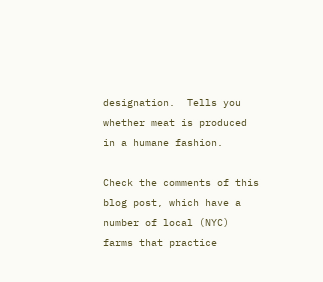designation.  Tells you whether meat is produced in a humane fashion.

Check the comments of this blog post, which have a number of local (NYC) farms that practice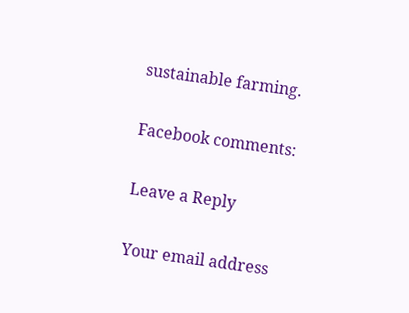sustainable farming.

Facebook comments:

Leave a Reply

Your email address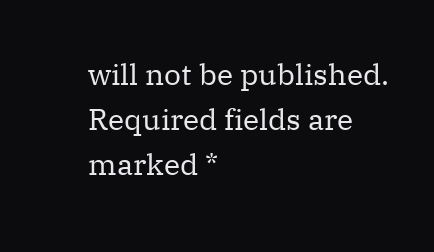will not be published. Required fields are marked *